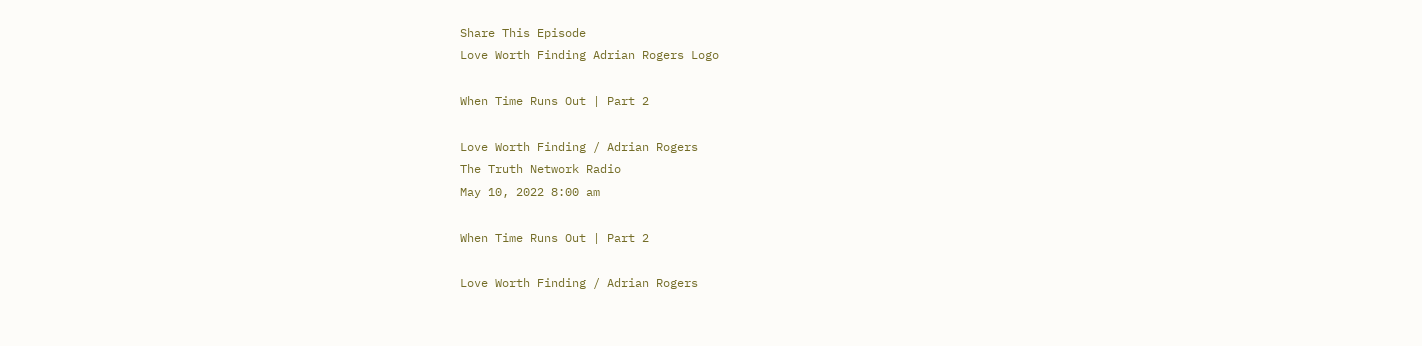Share This Episode
Love Worth Finding Adrian Rogers Logo

When Time Runs Out | Part 2

Love Worth Finding / Adrian Rogers
The Truth Network Radio
May 10, 2022 8:00 am

When Time Runs Out | Part 2

Love Worth Finding / Adrian Rogers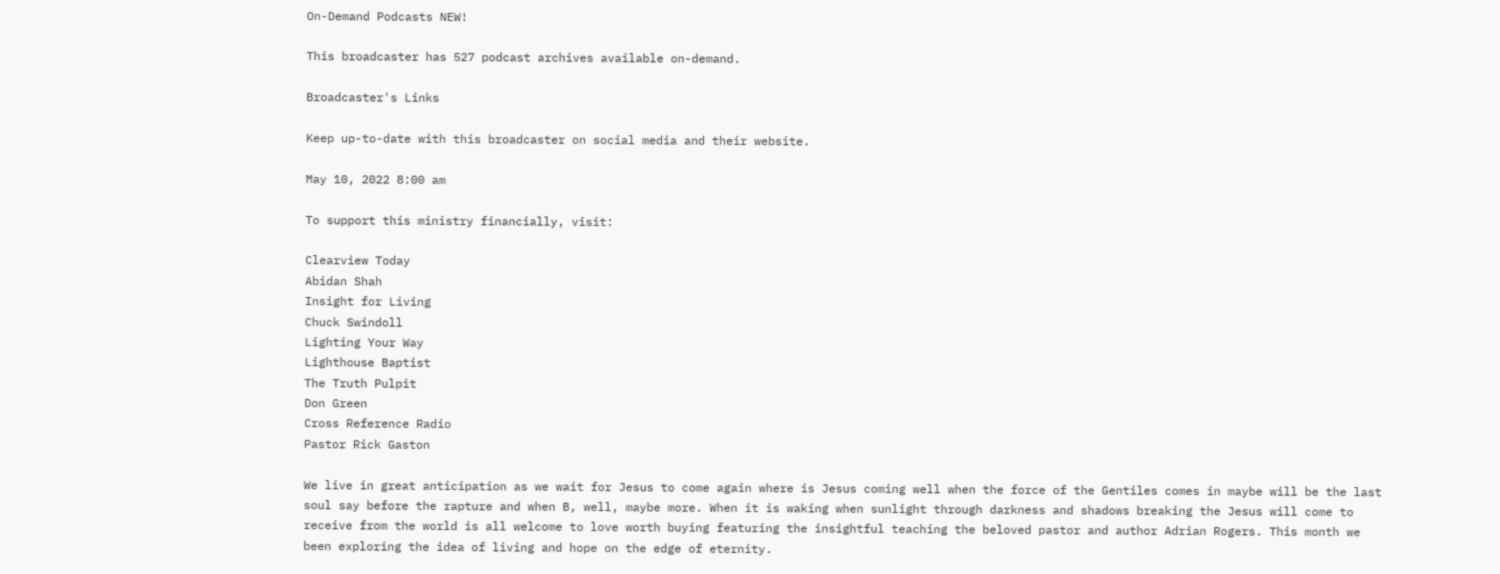On-Demand Podcasts NEW!

This broadcaster has 527 podcast archives available on-demand.

Broadcaster's Links

Keep up-to-date with this broadcaster on social media and their website.

May 10, 2022 8:00 am

To support this ministry financially, visit:

Clearview Today
Abidan Shah
Insight for Living
Chuck Swindoll
Lighting Your Way
Lighthouse Baptist
The Truth Pulpit
Don Green
Cross Reference Radio
Pastor Rick Gaston

We live in great anticipation as we wait for Jesus to come again where is Jesus coming well when the force of the Gentiles comes in maybe will be the last soul say before the rapture and when B, well, maybe more. When it is waking when sunlight through darkness and shadows breaking the Jesus will come to receive from the world is all welcome to love worth buying featuring the insightful teaching the beloved pastor and author Adrian Rogers. This month we been exploring the idea of living and hope on the edge of eternity.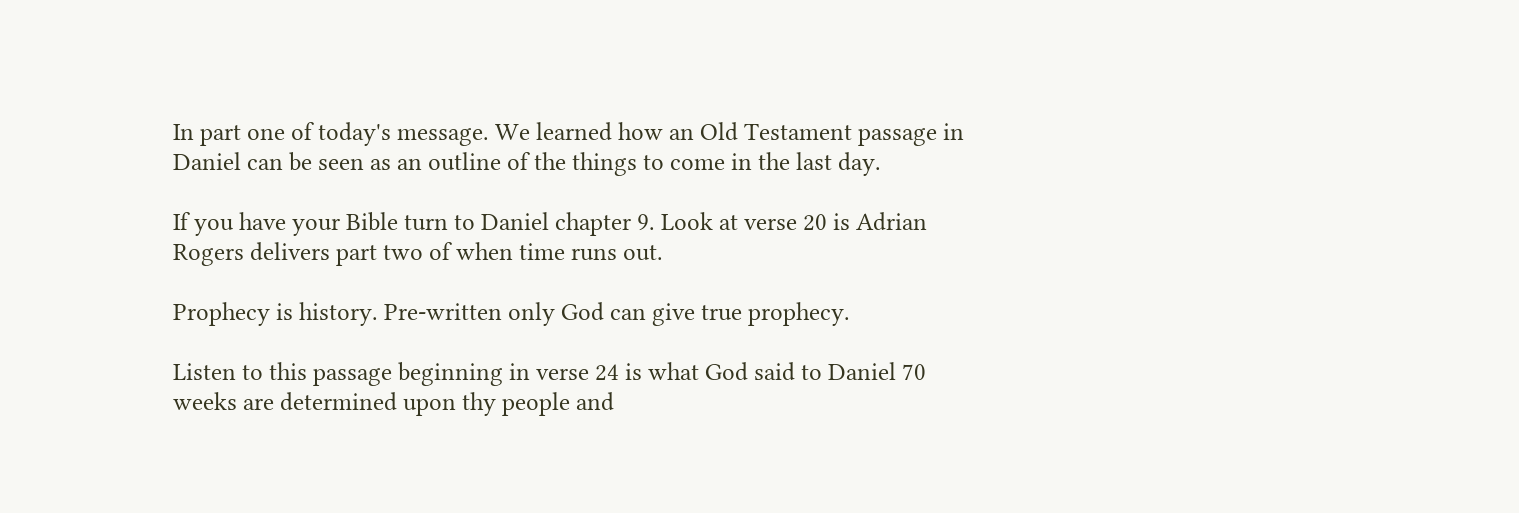In part one of today's message. We learned how an Old Testament passage in Daniel can be seen as an outline of the things to come in the last day.

If you have your Bible turn to Daniel chapter 9. Look at verse 20 is Adrian Rogers delivers part two of when time runs out.

Prophecy is history. Pre-written only God can give true prophecy.

Listen to this passage beginning in verse 24 is what God said to Daniel 70 weeks are determined upon thy people and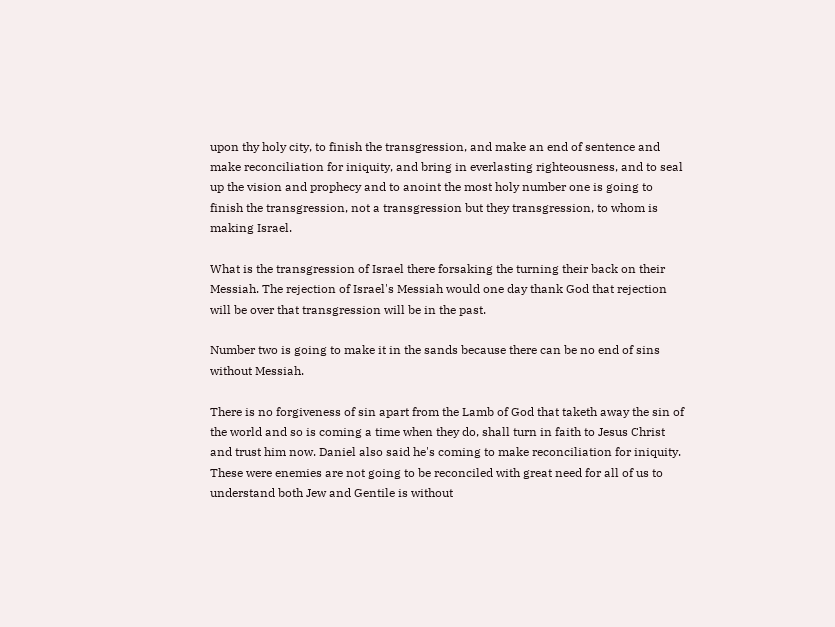upon thy holy city, to finish the transgression, and make an end of sentence and make reconciliation for iniquity, and bring in everlasting righteousness, and to seal up the vision and prophecy and to anoint the most holy number one is going to finish the transgression, not a transgression but they transgression, to whom is making Israel.

What is the transgression of Israel there forsaking the turning their back on their Messiah. The rejection of Israel's Messiah would one day thank God that rejection will be over that transgression will be in the past.

Number two is going to make it in the sands because there can be no end of sins without Messiah.

There is no forgiveness of sin apart from the Lamb of God that taketh away the sin of the world and so is coming a time when they do, shall turn in faith to Jesus Christ and trust him now. Daniel also said he's coming to make reconciliation for iniquity. These were enemies are not going to be reconciled with great need for all of us to understand both Jew and Gentile is without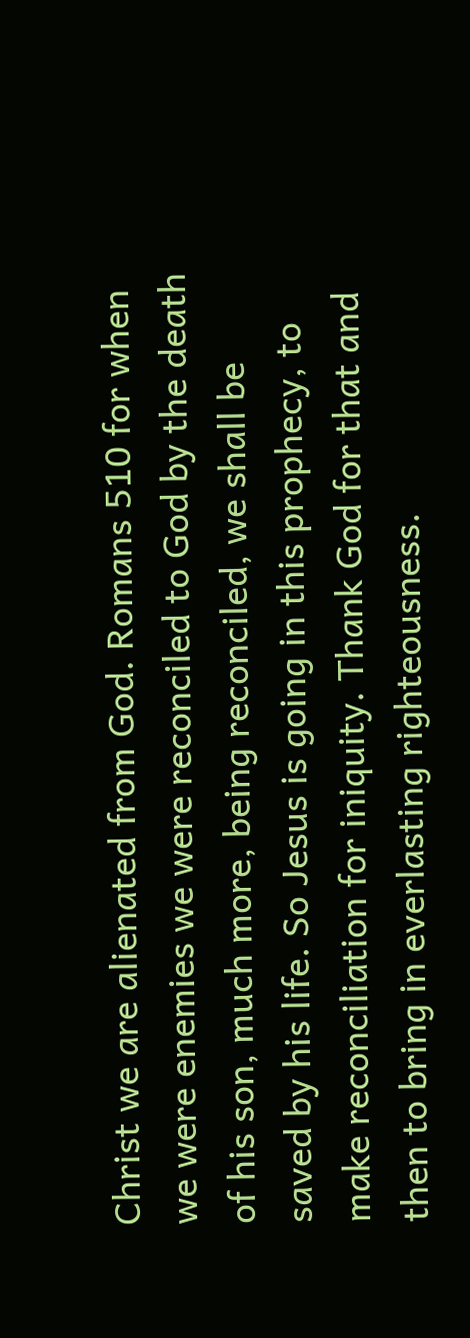Christ we are alienated from God. Romans 510 for when we were enemies we were reconciled to God by the death of his son, much more, being reconciled, we shall be saved by his life. So Jesus is going in this prophecy, to make reconciliation for iniquity. Thank God for that and then to bring in everlasting righteousness.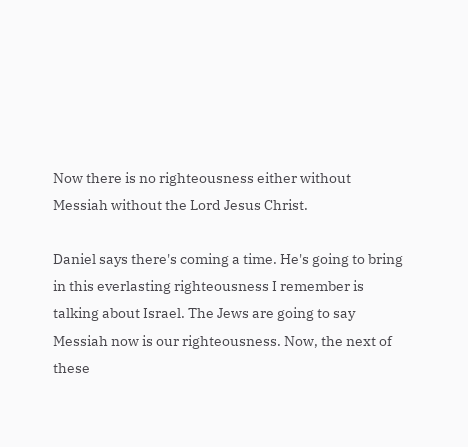Now there is no righteousness either without Messiah without the Lord Jesus Christ.

Daniel says there's coming a time. He's going to bring in this everlasting righteousness I remember is talking about Israel. The Jews are going to say Messiah now is our righteousness. Now, the next of these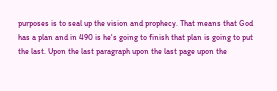purposes is to seal up the vision and prophecy. That means that God has a plan and in 490 is he's going to finish that plan is going to put the last. Upon the last paragraph upon the last page upon the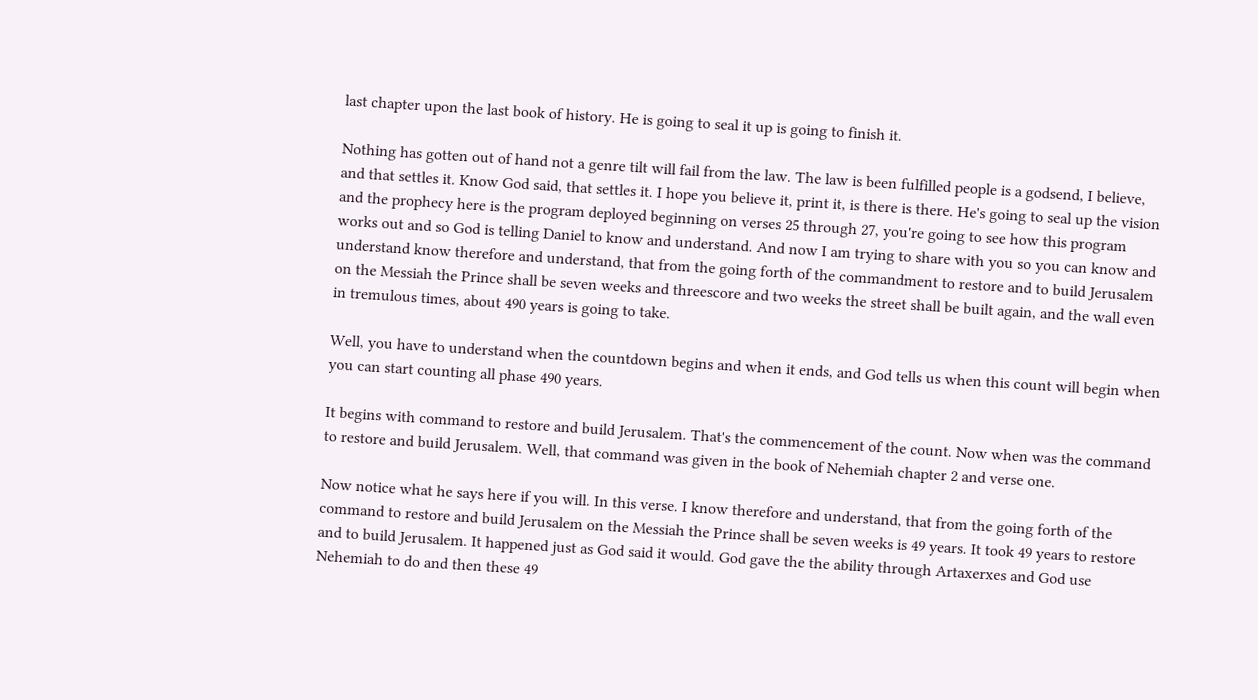last chapter upon the last book of history. He is going to seal it up is going to finish it.

Nothing has gotten out of hand not a genre tilt will fail from the law. The law is been fulfilled people is a godsend, I believe, and that settles it. Know God said, that settles it. I hope you believe it, print it, is there is there. He's going to seal up the vision and the prophecy here is the program deployed beginning on verses 25 through 27, you're going to see how this program works out and so God is telling Daniel to know and understand. And now I am trying to share with you so you can know and understand know therefore and understand, that from the going forth of the commandment to restore and to build Jerusalem on the Messiah the Prince shall be seven weeks and threescore and two weeks the street shall be built again, and the wall even in tremulous times, about 490 years is going to take.

Well, you have to understand when the countdown begins and when it ends, and God tells us when this count will begin when you can start counting all phase 490 years.

It begins with command to restore and build Jerusalem. That's the commencement of the count. Now when was the command to restore and build Jerusalem. Well, that command was given in the book of Nehemiah chapter 2 and verse one.

Now notice what he says here if you will. In this verse. I know therefore and understand, that from the going forth of the command to restore and build Jerusalem on the Messiah the Prince shall be seven weeks is 49 years. It took 49 years to restore and to build Jerusalem. It happened just as God said it would. God gave the the ability through Artaxerxes and God use Nehemiah to do and then these 49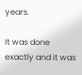years.

It was done exactly and it was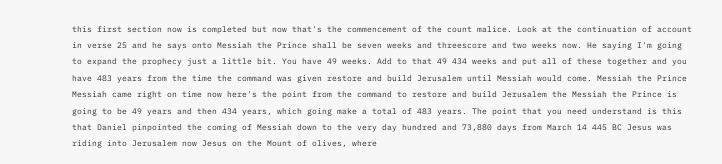this first section now is completed but now that's the commencement of the count malice. Look at the continuation of account in verse 25 and he says onto Messiah the Prince shall be seven weeks and threescore and two weeks now. He saying I'm going to expand the prophecy just a little bit. You have 49 weeks. Add to that 49 434 weeks and put all of these together and you have 483 years from the time the command was given restore and build Jerusalem until Messiah would come. Messiah the Prince Messiah came right on time now here's the point from the command to restore and build Jerusalem the Messiah the Prince is going to be 49 years and then 434 years, which going make a total of 483 years. The point that you need understand is this that Daniel pinpointed the coming of Messiah down to the very day hundred and 73,880 days from March 14 445 BC Jesus was riding into Jerusalem now Jesus on the Mount of olives, where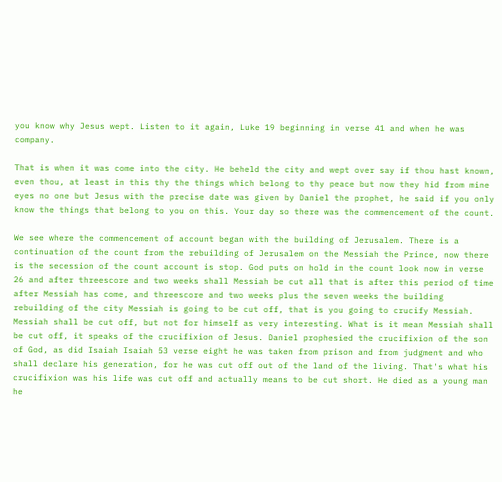you know why Jesus wept. Listen to it again, Luke 19 beginning in verse 41 and when he was company.

That is when it was come into the city. He beheld the city and wept over say if thou hast known, even thou, at least in this thy the things which belong to thy peace but now they hid from mine eyes no one but Jesus with the precise date was given by Daniel the prophet, he said if you only know the things that belong to you on this. Your day so there was the commencement of the count.

We see where the commencement of account began with the building of Jerusalem. There is a continuation of the count from the rebuilding of Jerusalem on the Messiah the Prince, now there is the secession of the count account is stop. God puts on hold in the count look now in verse 26 and after threescore and two weeks shall Messiah be cut all that is after this period of time after Messiah has come, and threescore and two weeks plus the seven weeks the building rebuilding of the city Messiah is going to be cut off, that is you going to crucify Messiah. Messiah shall be cut off, but not for himself as very interesting. What is it mean Messiah shall be cut off, it speaks of the crucifixion of Jesus. Daniel prophesied the crucifixion of the son of God, as did Isaiah Isaiah 53 verse eight he was taken from prison and from judgment and who shall declare his generation, for he was cut off out of the land of the living. That's what his crucifixion was his life was cut off and actually means to be cut short. He died as a young man he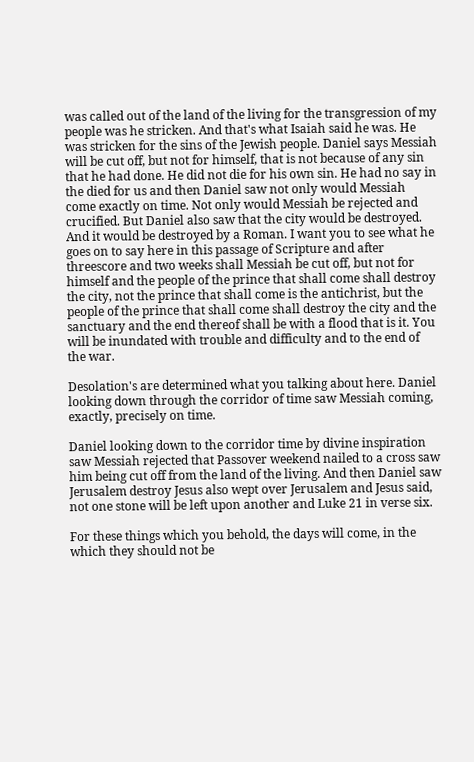was called out of the land of the living for the transgression of my people was he stricken. And that's what Isaiah said he was. He was stricken for the sins of the Jewish people. Daniel says Messiah will be cut off, but not for himself, that is not because of any sin that he had done. He did not die for his own sin. He had no say in the died for us and then Daniel saw not only would Messiah come exactly on time. Not only would Messiah be rejected and crucified. But Daniel also saw that the city would be destroyed. And it would be destroyed by a Roman. I want you to see what he goes on to say here in this passage of Scripture and after threescore and two weeks shall Messiah be cut off, but not for himself and the people of the prince that shall come shall destroy the city, not the prince that shall come is the antichrist, but the people of the prince that shall come shall destroy the city and the sanctuary and the end thereof shall be with a flood that is it. You will be inundated with trouble and difficulty and to the end of the war.

Desolation's are determined what you talking about here. Daniel looking down through the corridor of time saw Messiah coming, exactly, precisely on time.

Daniel looking down to the corridor time by divine inspiration saw Messiah rejected that Passover weekend nailed to a cross saw him being cut off from the land of the living. And then Daniel saw Jerusalem destroy Jesus also wept over Jerusalem and Jesus said, not one stone will be left upon another and Luke 21 in verse six.

For these things which you behold, the days will come, in the which they should not be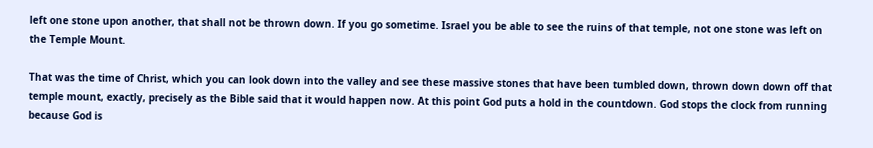left one stone upon another, that shall not be thrown down. If you go sometime. Israel you be able to see the ruins of that temple, not one stone was left on the Temple Mount.

That was the time of Christ, which you can look down into the valley and see these massive stones that have been tumbled down, thrown down down off that temple mount, exactly, precisely as the Bible said that it would happen now. At this point God puts a hold in the countdown. God stops the clock from running because God is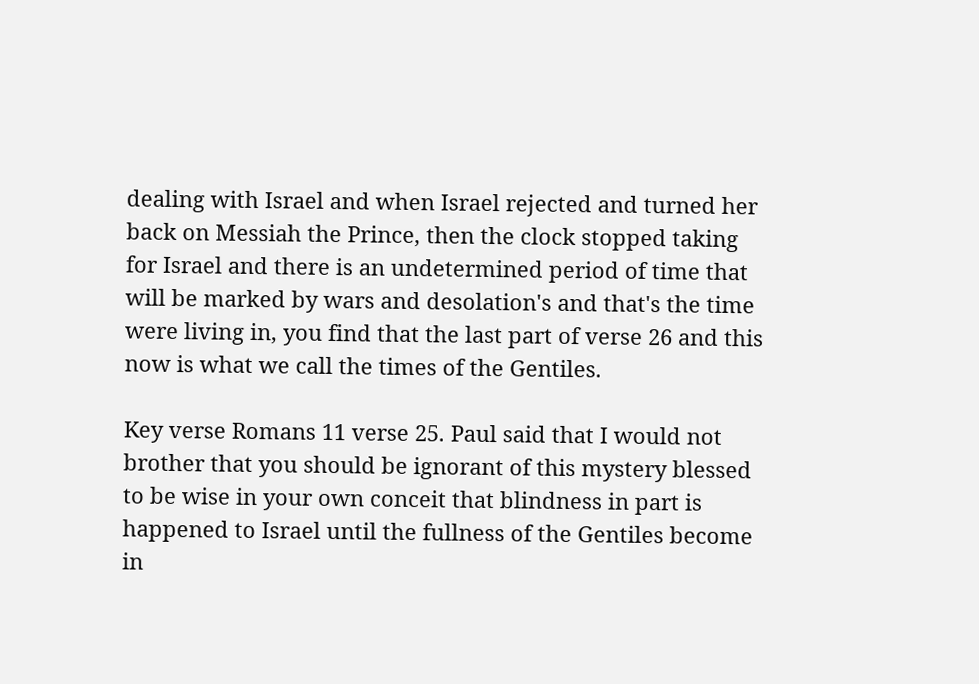dealing with Israel and when Israel rejected and turned her back on Messiah the Prince, then the clock stopped taking for Israel and there is an undetermined period of time that will be marked by wars and desolation's and that's the time were living in, you find that the last part of verse 26 and this now is what we call the times of the Gentiles.

Key verse Romans 11 verse 25. Paul said that I would not brother that you should be ignorant of this mystery blessed to be wise in your own conceit that blindness in part is happened to Israel until the fullness of the Gentiles become in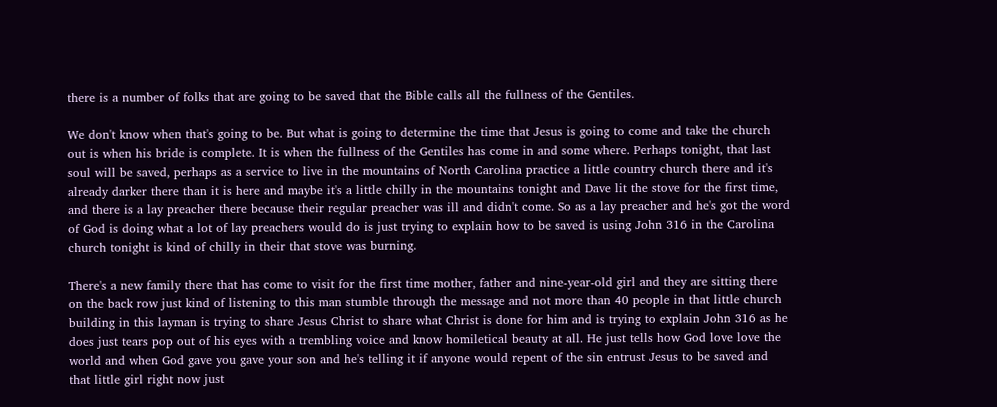there is a number of folks that are going to be saved that the Bible calls all the fullness of the Gentiles.

We don't know when that's going to be. But what is going to determine the time that Jesus is going to come and take the church out is when his bride is complete. It is when the fullness of the Gentiles has come in and some where. Perhaps tonight, that last soul will be saved, perhaps as a service to live in the mountains of North Carolina practice a little country church there and it's already darker there than it is here and maybe it's a little chilly in the mountains tonight and Dave lit the stove for the first time, and there is a lay preacher there because their regular preacher was ill and didn't come. So as a lay preacher and he's got the word of God is doing what a lot of lay preachers would do is just trying to explain how to be saved is using John 316 in the Carolina church tonight is kind of chilly in their that stove was burning.

There's a new family there that has come to visit for the first time mother, father and nine-year-old girl and they are sitting there on the back row just kind of listening to this man stumble through the message and not more than 40 people in that little church building in this layman is trying to share Jesus Christ to share what Christ is done for him and is trying to explain John 316 as he does just tears pop out of his eyes with a trembling voice and know homiletical beauty at all. He just tells how God love love the world and when God gave you gave your son and he's telling it if anyone would repent of the sin entrust Jesus to be saved and that little girl right now just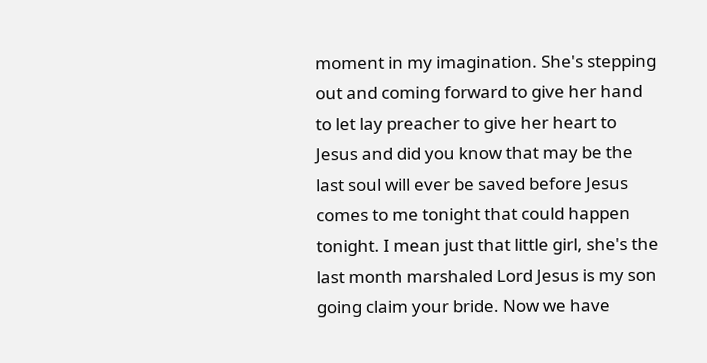moment in my imagination. She's stepping out and coming forward to give her hand to let lay preacher to give her heart to Jesus and did you know that may be the last soul will ever be saved before Jesus comes to me tonight that could happen tonight. I mean just that little girl, she's the last month marshaled Lord Jesus is my son going claim your bride. Now we have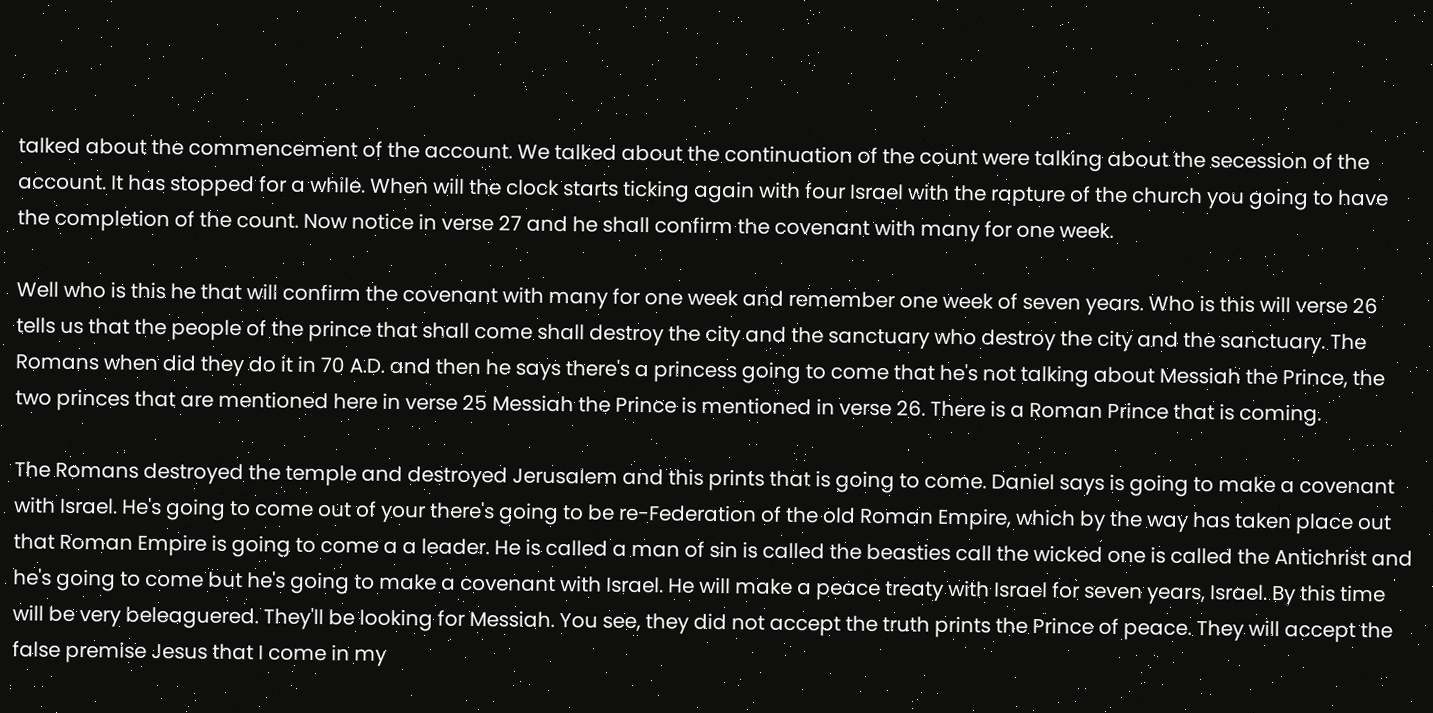talked about the commencement of the account. We talked about the continuation of the count were talking about the secession of the account. It has stopped for a while. When will the clock starts ticking again with four Israel with the rapture of the church you going to have the completion of the count. Now notice in verse 27 and he shall confirm the covenant with many for one week.

Well who is this he that will confirm the covenant with many for one week and remember one week of seven years. Who is this will verse 26 tells us that the people of the prince that shall come shall destroy the city and the sanctuary who destroy the city and the sanctuary. The Romans when did they do it in 70 A.D. and then he says there's a princess going to come that he's not talking about Messiah the Prince, the two princes that are mentioned here in verse 25 Messiah the Prince is mentioned in verse 26. There is a Roman Prince that is coming.

The Romans destroyed the temple and destroyed Jerusalem and this prints that is going to come. Daniel says is going to make a covenant with Israel. He's going to come out of your there's going to be re-Federation of the old Roman Empire, which by the way has taken place out that Roman Empire is going to come a a leader. He is called a man of sin is called the beasties call the wicked one is called the Antichrist and he's going to come but he's going to make a covenant with Israel. He will make a peace treaty with Israel for seven years, Israel. By this time will be very beleaguered. They'll be looking for Messiah. You see, they did not accept the truth prints the Prince of peace. They will accept the false premise Jesus that I come in my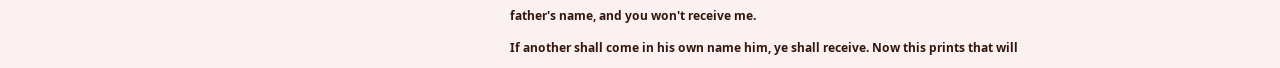father's name, and you won't receive me.

If another shall come in his own name him, ye shall receive. Now this prints that will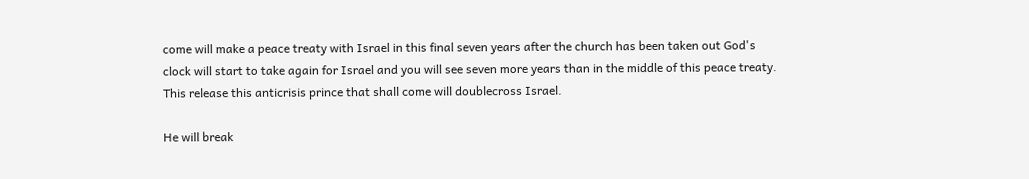come will make a peace treaty with Israel in this final seven years after the church has been taken out God's clock will start to take again for Israel and you will see seven more years than in the middle of this peace treaty. This release this anticrisis prince that shall come will doublecross Israel.

He will break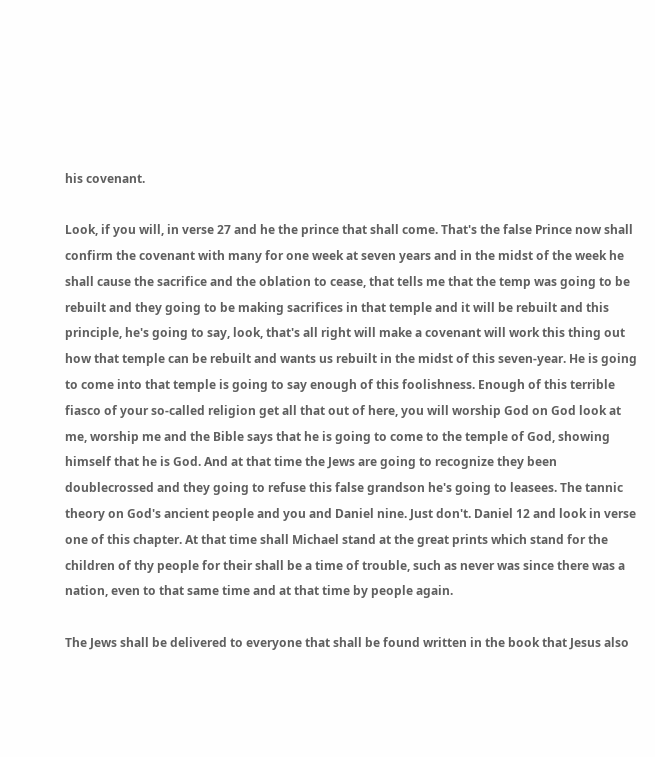his covenant.

Look, if you will, in verse 27 and he the prince that shall come. That's the false Prince now shall confirm the covenant with many for one week at seven years and in the midst of the week he shall cause the sacrifice and the oblation to cease, that tells me that the temp was going to be rebuilt and they going to be making sacrifices in that temple and it will be rebuilt and this principle, he's going to say, look, that's all right will make a covenant will work this thing out how that temple can be rebuilt and wants us rebuilt in the midst of this seven-year. He is going to come into that temple is going to say enough of this foolishness. Enough of this terrible fiasco of your so-called religion get all that out of here, you will worship God on God look at me, worship me and the Bible says that he is going to come to the temple of God, showing himself that he is God. And at that time the Jews are going to recognize they been doublecrossed and they going to refuse this false grandson he's going to leasees. The tannic theory on God's ancient people and you and Daniel nine. Just don't. Daniel 12 and look in verse one of this chapter. At that time shall Michael stand at the great prints which stand for the children of thy people for their shall be a time of trouble, such as never was since there was a nation, even to that same time and at that time by people again.

The Jews shall be delivered to everyone that shall be found written in the book that Jesus also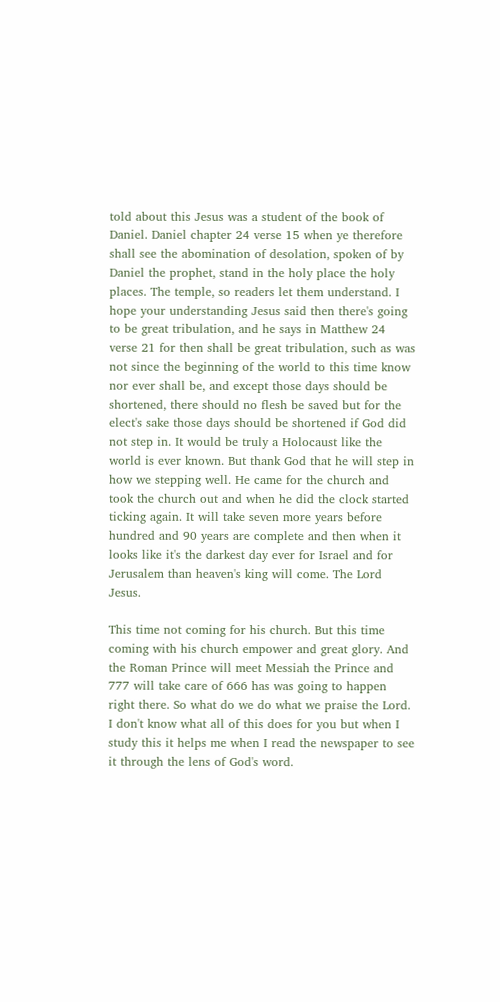told about this Jesus was a student of the book of Daniel. Daniel chapter 24 verse 15 when ye therefore shall see the abomination of desolation, spoken of by Daniel the prophet, stand in the holy place the holy places. The temple, so readers let them understand. I hope your understanding Jesus said then there's going to be great tribulation, and he says in Matthew 24 verse 21 for then shall be great tribulation, such as was not since the beginning of the world to this time know nor ever shall be, and except those days should be shortened, there should no flesh be saved but for the elect's sake those days should be shortened if God did not step in. It would be truly a Holocaust like the world is ever known. But thank God that he will step in how we stepping well. He came for the church and took the church out and when he did the clock started ticking again. It will take seven more years before hundred and 90 years are complete and then when it looks like it's the darkest day ever for Israel and for Jerusalem than heaven's king will come. The Lord Jesus.

This time not coming for his church. But this time coming with his church empower and great glory. And the Roman Prince will meet Messiah the Prince and 777 will take care of 666 has was going to happen right there. So what do we do what we praise the Lord. I don't know what all of this does for you but when I study this it helps me when I read the newspaper to see it through the lens of God's word.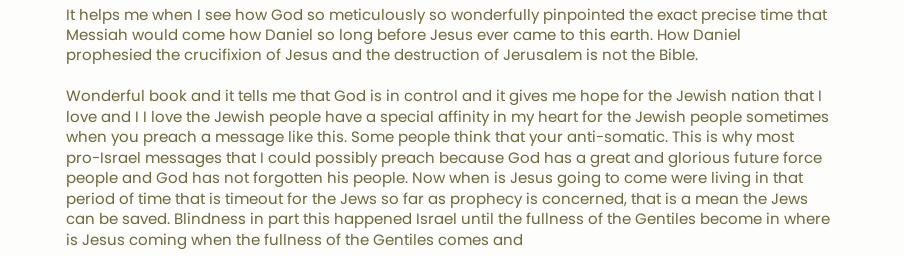It helps me when I see how God so meticulously so wonderfully pinpointed the exact precise time that Messiah would come how Daniel so long before Jesus ever came to this earth. How Daniel prophesied the crucifixion of Jesus and the destruction of Jerusalem is not the Bible.

Wonderful book and it tells me that God is in control and it gives me hope for the Jewish nation that I love and I I love the Jewish people have a special affinity in my heart for the Jewish people sometimes when you preach a message like this. Some people think that your anti-somatic. This is why most pro-Israel messages that I could possibly preach because God has a great and glorious future force people and God has not forgotten his people. Now when is Jesus going to come were living in that period of time that is timeout for the Jews so far as prophecy is concerned, that is a mean the Jews can be saved. Blindness in part this happened Israel until the fullness of the Gentiles become in where is Jesus coming when the fullness of the Gentiles comes and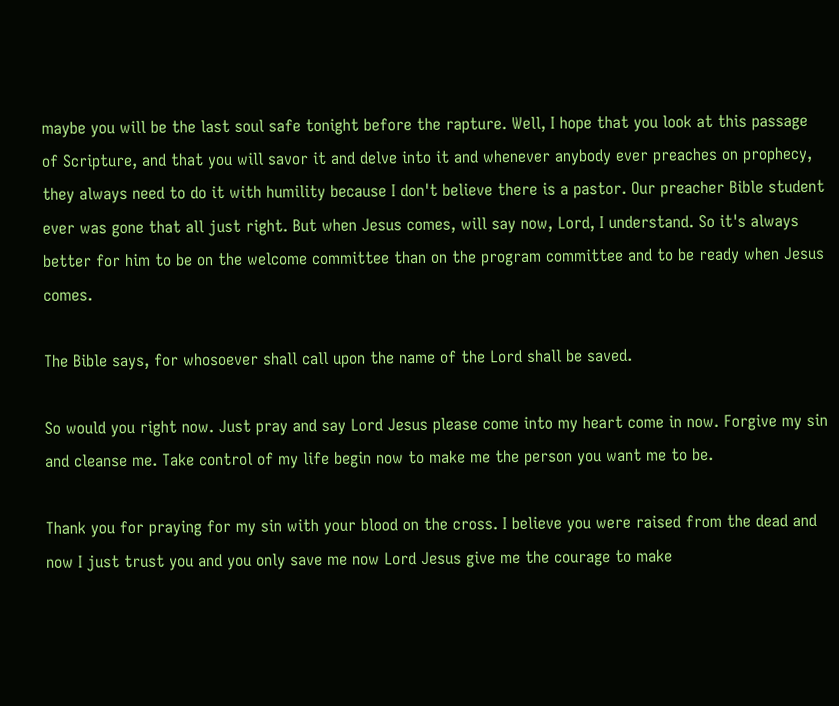maybe you will be the last soul safe tonight before the rapture. Well, I hope that you look at this passage of Scripture, and that you will savor it and delve into it and whenever anybody ever preaches on prophecy, they always need to do it with humility because I don't believe there is a pastor. Our preacher Bible student ever was gone that all just right. But when Jesus comes, will say now, Lord, I understand. So it's always better for him to be on the welcome committee than on the program committee and to be ready when Jesus comes.

The Bible says, for whosoever shall call upon the name of the Lord shall be saved.

So would you right now. Just pray and say Lord Jesus please come into my heart come in now. Forgive my sin and cleanse me. Take control of my life begin now to make me the person you want me to be.

Thank you for praying for my sin with your blood on the cross. I believe you were raised from the dead and now I just trust you and you only save me now Lord Jesus give me the courage to make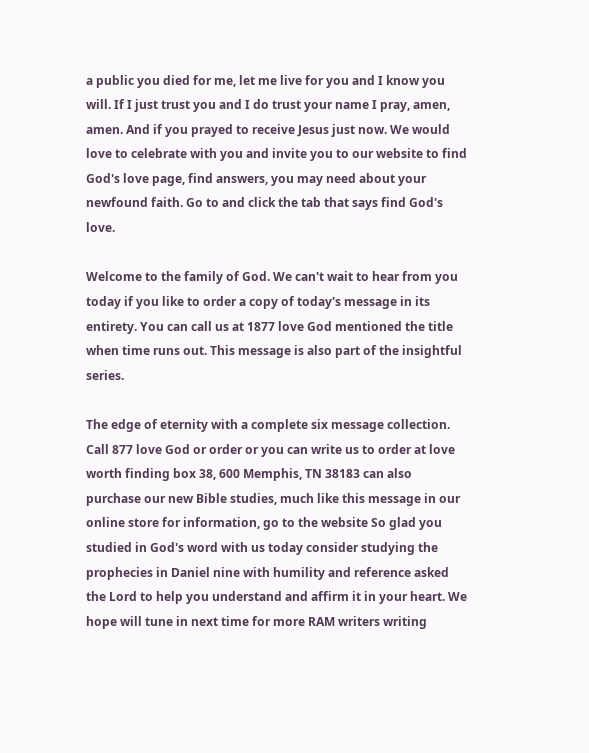a public you died for me, let me live for you and I know you will. If I just trust you and I do trust your name I pray, amen, amen. And if you prayed to receive Jesus just now. We would love to celebrate with you and invite you to our website to find God's love page, find answers, you may need about your newfound faith. Go to and click the tab that says find God's love.

Welcome to the family of God. We can't wait to hear from you today if you like to order a copy of today's message in its entirety. You can call us at 1877 love God mentioned the title when time runs out. This message is also part of the insightful series.

The edge of eternity with a complete six message collection. Call 877 love God or order or you can write us to order at love worth finding box 38, 600 Memphis, TN 38183 can also purchase our new Bible studies, much like this message in our online store for information, go to the website So glad you studied in God's word with us today consider studying the prophecies in Daniel nine with humility and reference asked the Lord to help you understand and affirm it in your heart. We hope will tune in next time for more RAM writers writing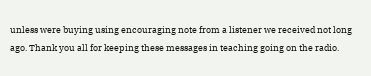unless were buying using encouraging note from a listener we received not long ago. Thank you all for keeping these messages in teaching going on the radio.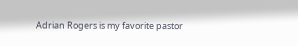Adrian Rogers is my favorite pastor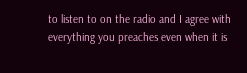to listen to on the radio and I agree with everything you preaches even when it is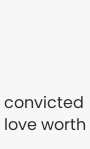convicted love worth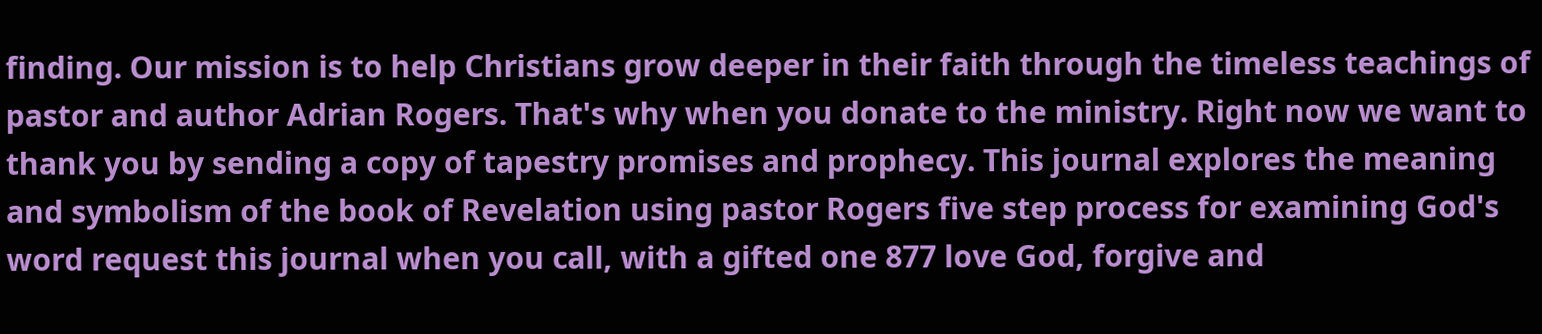finding. Our mission is to help Christians grow deeper in their faith through the timeless teachings of pastor and author Adrian Rogers. That's why when you donate to the ministry. Right now we want to thank you by sending a copy of tapestry promises and prophecy. This journal explores the meaning and symbolism of the book of Revelation using pastor Rogers five step process for examining God's word request this journal when you call, with a gifted one 877 love God, forgive and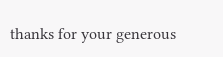thanks for your generous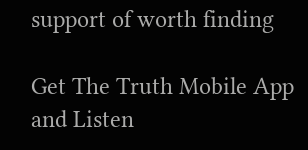support of worth finding

Get The Truth Mobile App and Listen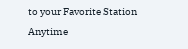to your Favorite Station Anytime